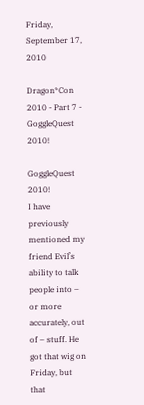Friday, September 17, 2010

Dragon*Con 2010 - Part 7 - GoggleQuest 2010!

GoggleQuest 2010!
I have previously mentioned my friend Evil’s ability to talk people into – or more accurately, out of – stuff. He got that wig on Friday, but that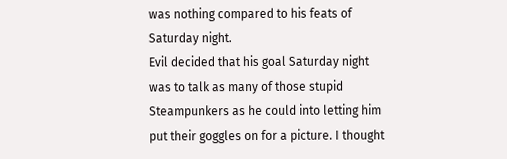was nothing compared to his feats of Saturday night.
Evil decided that his goal Saturday night was to talk as many of those stupid Steampunkers as he could into letting him put their goggles on for a picture. I thought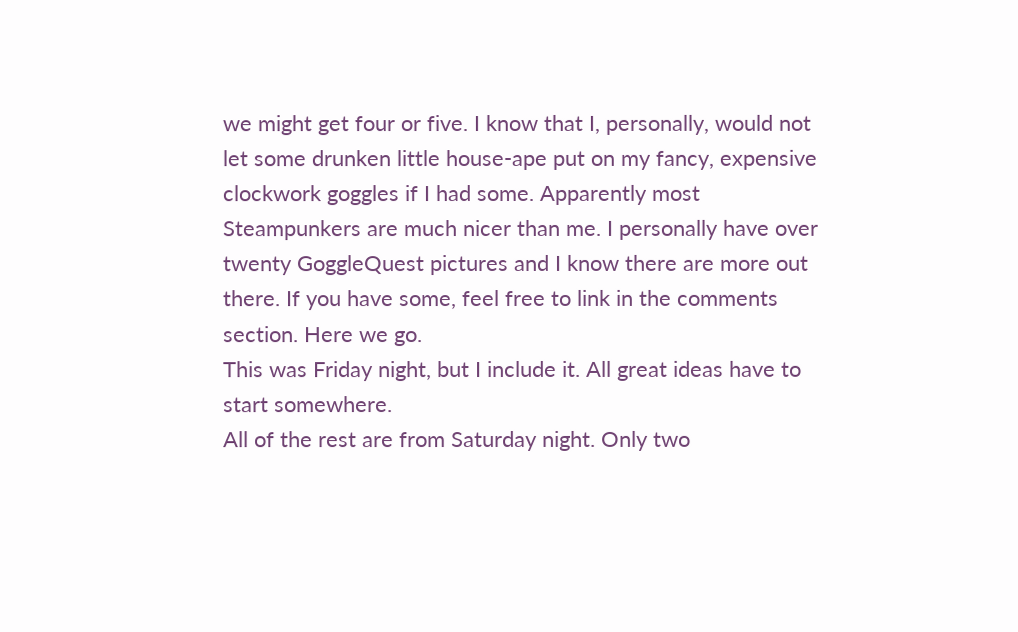we might get four or five. I know that I, personally, would not let some drunken little house-ape put on my fancy, expensive clockwork goggles if I had some. Apparently most Steampunkers are much nicer than me. I personally have over twenty GoggleQuest pictures and I know there are more out there. If you have some, feel free to link in the comments section. Here we go.
This was Friday night, but I include it. All great ideas have to start somewhere.
All of the rest are from Saturday night. Only two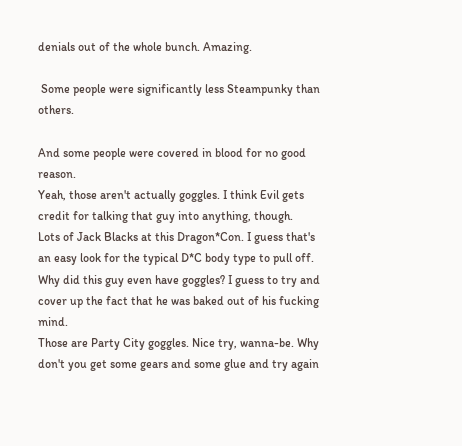denials out of the whole bunch. Amazing.

 Some people were significantly less Steampunky than others.

And some people were covered in blood for no good reason.
Yeah, those aren't actually goggles. I think Evil gets credit for talking that guy into anything, though.
Lots of Jack Blacks at this Dragon*Con. I guess that's an easy look for the typical D*C body type to pull off.
Why did this guy even have goggles? I guess to try and cover up the fact that he was baked out of his fucking mind.
Those are Party City goggles. Nice try, wanna-be. Why don't you get some gears and some glue and try again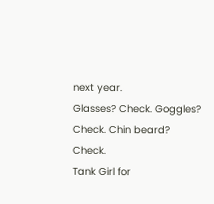next year.
Glasses? Check. Goggles? Check. Chin beard? Check.
Tank Girl for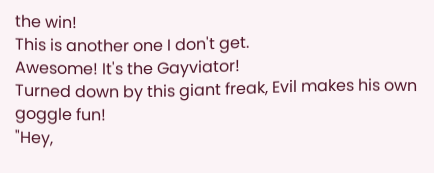the win!
This is another one I don't get.
Awesome! It's the Gayviator!
Turned down by this giant freak, Evil makes his own goggle fun!
"Hey,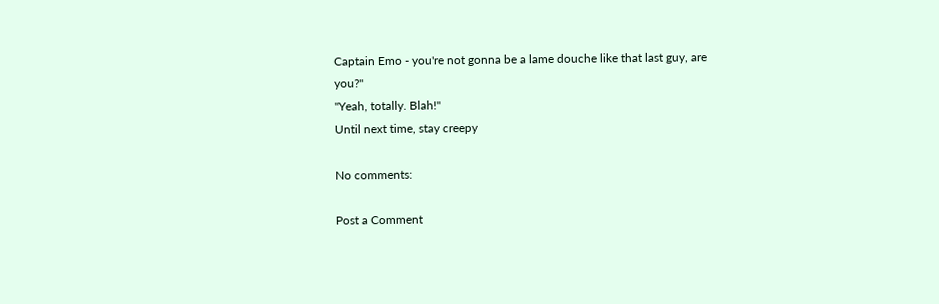Captain Emo - you're not gonna be a lame douche like that last guy, are you?"
"Yeah, totally. Blah!"
Until next time, stay creepy

No comments:

Post a Comment